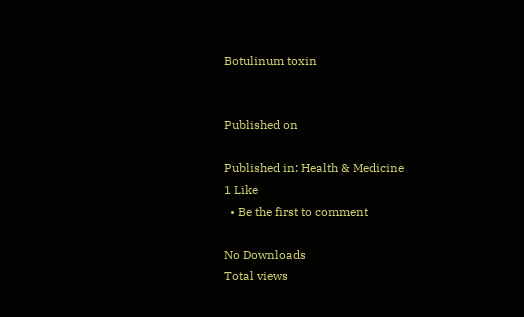Botulinum toxin


Published on

Published in: Health & Medicine
1 Like
  • Be the first to comment

No Downloads
Total views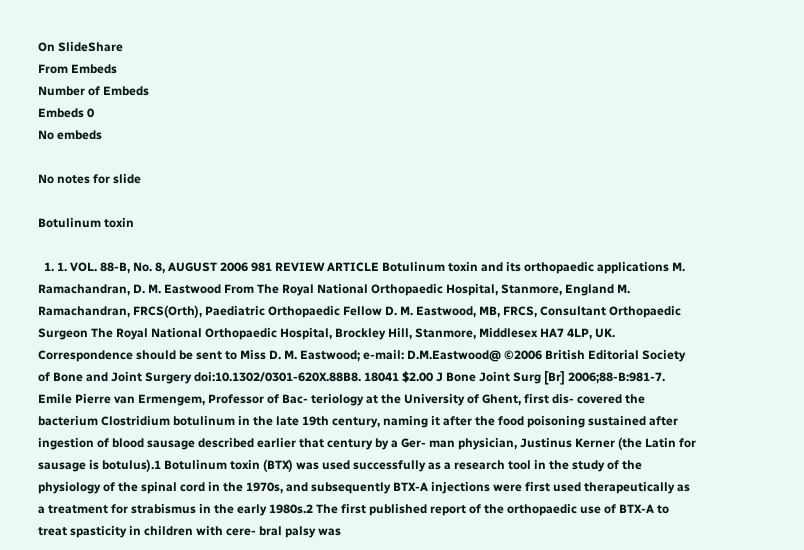On SlideShare
From Embeds
Number of Embeds
Embeds 0
No embeds

No notes for slide

Botulinum toxin

  1. 1. VOL. 88-B, No. 8, AUGUST 2006 981 REVIEW ARTICLE Botulinum toxin and its orthopaedic applications M. Ramachandran, D. M. Eastwood From The Royal National Orthopaedic Hospital, Stanmore, England M. Ramachandran, FRCS(Orth), Paediatric Orthopaedic Fellow D. M. Eastwood, MB, FRCS, Consultant Orthopaedic Surgeon The Royal National Orthopaedic Hospital, Brockley Hill, Stanmore, Middlesex HA7 4LP, UK. Correspondence should be sent to Miss D. M. Eastwood; e-mail: D.M.Eastwood@ ©2006 British Editorial Society of Bone and Joint Surgery doi:10.1302/0301-620X.88B8. 18041 $2.00 J Bone Joint Surg [Br] 2006;88-B:981-7. Emile Pierre van Ermengem, Professor of Bac- teriology at the University of Ghent, first dis- covered the bacterium Clostridium botulinum in the late 19th century, naming it after the food poisoning sustained after ingestion of blood sausage described earlier that century by a Ger- man physician, Justinus Kerner (the Latin for sausage is botulus).1 Botulinum toxin (BTX) was used successfully as a research tool in the study of the physiology of the spinal cord in the 1970s, and subsequently BTX-A injections were first used therapeutically as a treatment for strabismus in the early 1980s.2 The first published report of the orthopaedic use of BTX-A to treat spasticity in children with cere- bral palsy was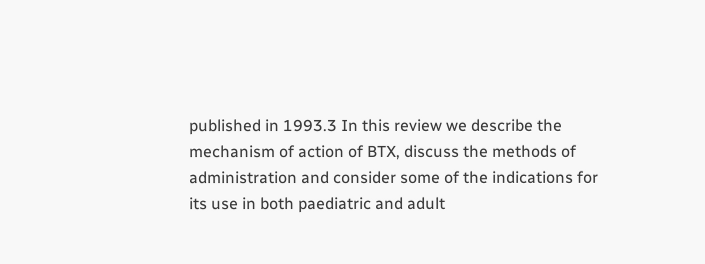published in 1993.3 In this review we describe the mechanism of action of BTX, discuss the methods of administration and consider some of the indications for its use in both paediatric and adult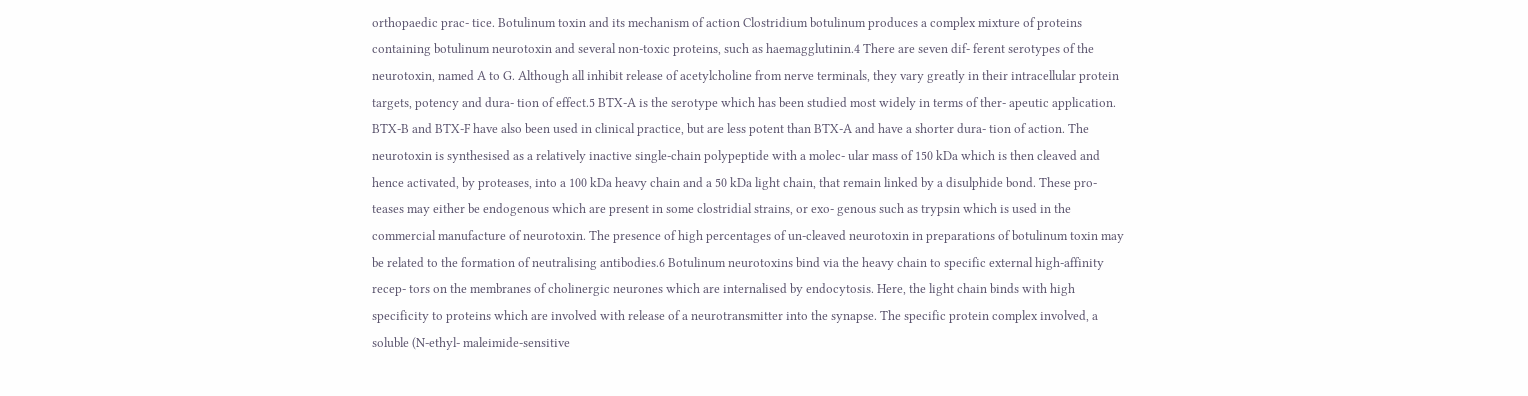orthopaedic prac- tice. Botulinum toxin and its mechanism of action Clostridium botulinum produces a complex mixture of proteins containing botulinum neurotoxin and several non-toxic proteins, such as haemagglutinin.4 There are seven dif- ferent serotypes of the neurotoxin, named A to G. Although all inhibit release of acetylcholine from nerve terminals, they vary greatly in their intracellular protein targets, potency and dura- tion of effect.5 BTX-A is the serotype which has been studied most widely in terms of ther- apeutic application. BTX-B and BTX-F have also been used in clinical practice, but are less potent than BTX-A and have a shorter dura- tion of action. The neurotoxin is synthesised as a relatively inactive single-chain polypeptide with a molec- ular mass of 150 kDa which is then cleaved and hence activated, by proteases, into a 100 kDa heavy chain and a 50 kDa light chain, that remain linked by a disulphide bond. These pro- teases may either be endogenous which are present in some clostridial strains, or exo- genous such as trypsin which is used in the commercial manufacture of neurotoxin. The presence of high percentages of un-cleaved neurotoxin in preparations of botulinum toxin may be related to the formation of neutralising antibodies.6 Botulinum neurotoxins bind via the heavy chain to specific external high-affinity recep- tors on the membranes of cholinergic neurones which are internalised by endocytosis. Here, the light chain binds with high specificity to proteins which are involved with release of a neurotransmitter into the synapse. The specific protein complex involved, a soluble (N-ethyl- maleimide-sensitive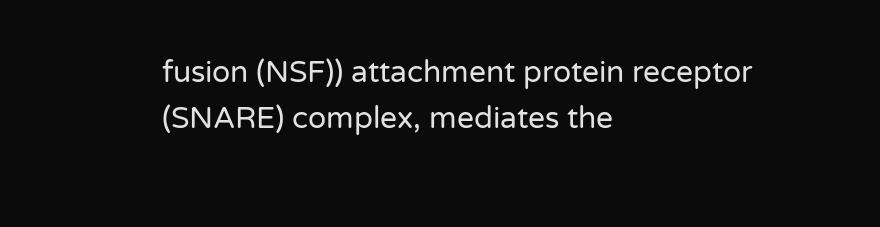fusion (NSF)) attachment protein receptor (SNARE) complex, mediates the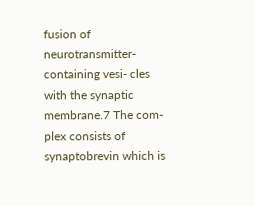fusion of neurotransmitter-containing vesi- cles with the synaptic membrane.7 The com- plex consists of synaptobrevin which is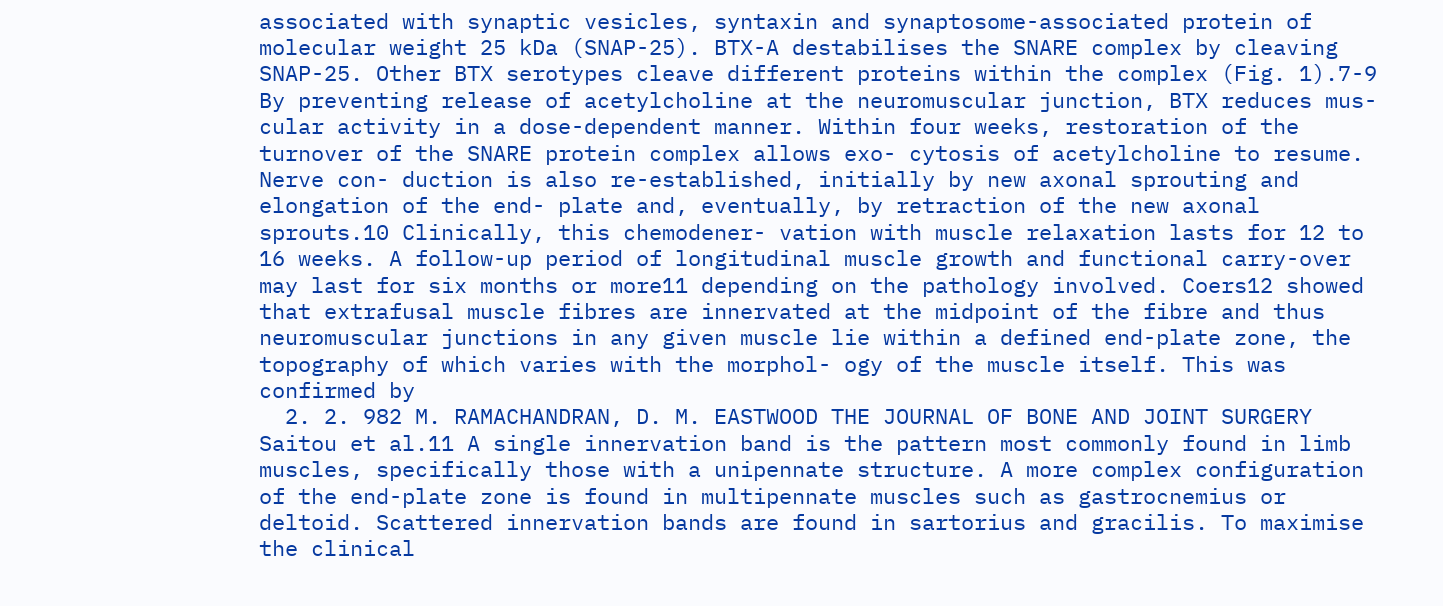associated with synaptic vesicles, syntaxin and synaptosome-associated protein of molecular weight 25 kDa (SNAP-25). BTX-A destabilises the SNARE complex by cleaving SNAP-25. Other BTX serotypes cleave different proteins within the complex (Fig. 1).7-9 By preventing release of acetylcholine at the neuromuscular junction, BTX reduces mus- cular activity in a dose-dependent manner. Within four weeks, restoration of the turnover of the SNARE protein complex allows exo- cytosis of acetylcholine to resume. Nerve con- duction is also re-established, initially by new axonal sprouting and elongation of the end- plate and, eventually, by retraction of the new axonal sprouts.10 Clinically, this chemodener- vation with muscle relaxation lasts for 12 to 16 weeks. A follow-up period of longitudinal muscle growth and functional carry-over may last for six months or more11 depending on the pathology involved. Coers12 showed that extrafusal muscle fibres are innervated at the midpoint of the fibre and thus neuromuscular junctions in any given muscle lie within a defined end-plate zone, the topography of which varies with the morphol- ogy of the muscle itself. This was confirmed by
  2. 2. 982 M. RAMACHANDRAN, D. M. EASTWOOD THE JOURNAL OF BONE AND JOINT SURGERY Saitou et al.11 A single innervation band is the pattern most commonly found in limb muscles, specifically those with a unipennate structure. A more complex configuration of the end-plate zone is found in multipennate muscles such as gastrocnemius or deltoid. Scattered innervation bands are found in sartorius and gracilis. To maximise the clinical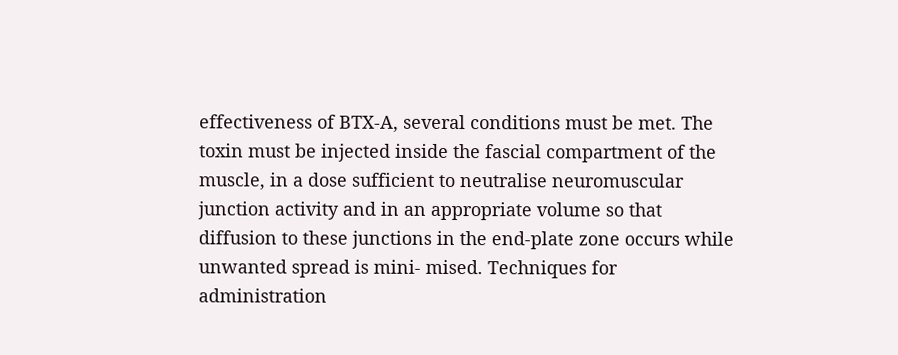effectiveness of BTX-A, several conditions must be met. The toxin must be injected inside the fascial compartment of the muscle, in a dose sufficient to neutralise neuromuscular junction activity and in an appropriate volume so that diffusion to these junctions in the end-plate zone occurs while unwanted spread is mini- mised. Techniques for administration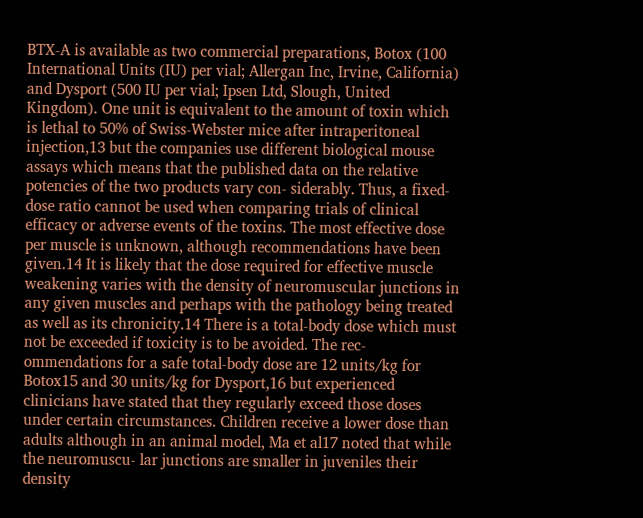BTX-A is available as two commercial preparations, Botox (100 International Units (IU) per vial; Allergan Inc, Irvine, California) and Dysport (500 IU per vial; Ipsen Ltd, Slough, United Kingdom). One unit is equivalent to the amount of toxin which is lethal to 50% of Swiss-Webster mice after intraperitoneal injection,13 but the companies use different biological mouse assays which means that the published data on the relative potencies of the two products vary con- siderably. Thus, a fixed-dose ratio cannot be used when comparing trials of clinical efficacy or adverse events of the toxins. The most effective dose per muscle is unknown, although recommendations have been given.14 It is likely that the dose required for effective muscle weakening varies with the density of neuromuscular junctions in any given muscles and perhaps with the pathology being treated as well as its chronicity.14 There is a total-body dose which must not be exceeded if toxicity is to be avoided. The rec- ommendations for a safe total-body dose are 12 units/kg for Botox15 and 30 units/kg for Dysport,16 but experienced clinicians have stated that they regularly exceed those doses under certain circumstances. Children receive a lower dose than adults although in an animal model, Ma et al17 noted that while the neuromuscu- lar junctions are smaller in juveniles their density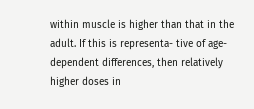within muscle is higher than that in the adult. If this is representa- tive of age-dependent differences, then relatively higher doses in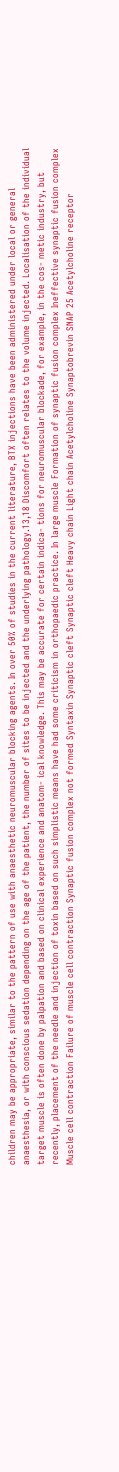children may be appropriate, similar to the pattern of use with anaesthetic neuromuscular blocking agents. In over 50% of studies in the current literature, BTX injections have been administered under local or general anaesthesia, or with conscious sedation depending on the age of the patient, the number of sites to be injected and the underlying pathology.13,18 Discomfort often relates to the volume injected. Localisation of the individual target muscle is often done by palpation and based on clinical experience and anatom- ical knowledge. This may be accurate for certain indica- tions for neuromuscular blockade, for example, in the cos- metic industry, but recently, placement of the needle and injection of toxin based on such simplistic means have had some criticism in orthopaedic practice. In large muscle Formation of synaptic fusion complex Ineffective synaptic fusion complex Muscle cell contraction Failure of muscle cell contraction Synaptic fusion complex not formed Syntaxin Synaptic cleft Synaptic cleft Heavy chain Light chain Acetylcholine Synaptobrevin SNAP 25 Acetylcholine receptor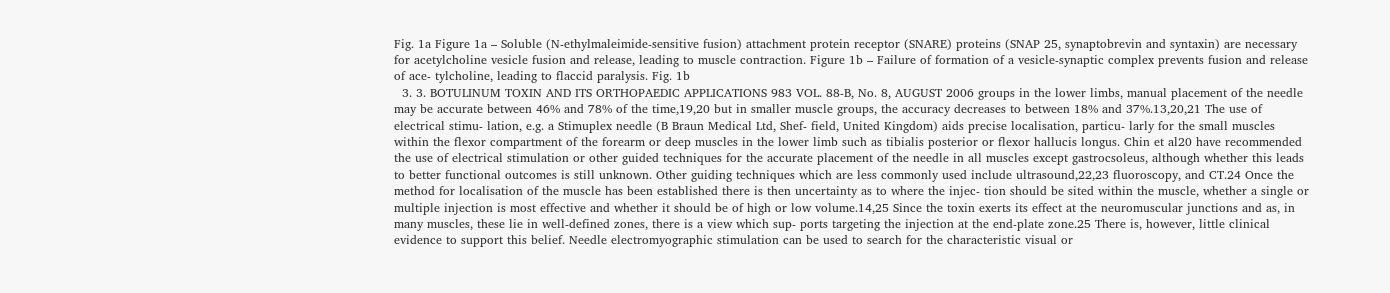Fig. 1a Figure 1a – Soluble (N-ethylmaleimide-sensitive fusion) attachment protein receptor (SNARE) proteins (SNAP 25, synaptobrevin and syntaxin) are necessary for acetylcholine vesicle fusion and release, leading to muscle contraction. Figure 1b – Failure of formation of a vesicle-synaptic complex prevents fusion and release of ace- tylcholine, leading to flaccid paralysis. Fig. 1b
  3. 3. BOTULINUM TOXIN AND ITS ORTHOPAEDIC APPLICATIONS 983 VOL. 88-B, No. 8, AUGUST 2006 groups in the lower limbs, manual placement of the needle may be accurate between 46% and 78% of the time,19,20 but in smaller muscle groups, the accuracy decreases to between 18% and 37%.13,20,21 The use of electrical stimu- lation, e.g. a Stimuplex needle (B Braun Medical Ltd, Shef- field, United Kingdom) aids precise localisation, particu- larly for the small muscles within the flexor compartment of the forearm or deep muscles in the lower limb such as tibialis posterior or flexor hallucis longus. Chin et al20 have recommended the use of electrical stimulation or other guided techniques for the accurate placement of the needle in all muscles except gastrocsoleus, although whether this leads to better functional outcomes is still unknown. Other guiding techniques which are less commonly used include ultrasound,22,23 fluoroscopy, and CT.24 Once the method for localisation of the muscle has been established there is then uncertainty as to where the injec- tion should be sited within the muscle, whether a single or multiple injection is most effective and whether it should be of high or low volume.14,25 Since the toxin exerts its effect at the neuromuscular junctions and as, in many muscles, these lie in well-defined zones, there is a view which sup- ports targeting the injection at the end-plate zone.25 There is, however, little clinical evidence to support this belief. Needle electromyographic stimulation can be used to search for the characteristic visual or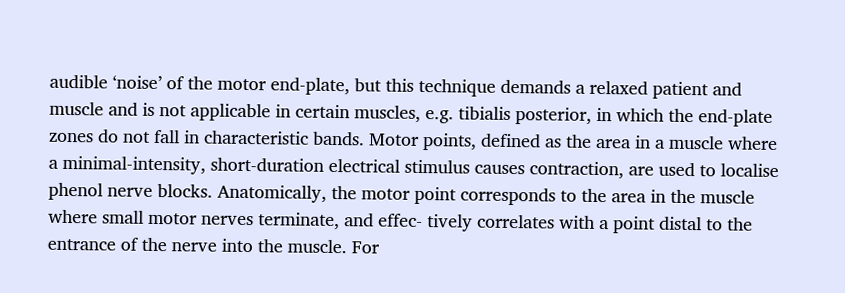audible ‘noise’ of the motor end-plate, but this technique demands a relaxed patient and muscle and is not applicable in certain muscles, e.g. tibialis posterior, in which the end-plate zones do not fall in characteristic bands. Motor points, defined as the area in a muscle where a minimal-intensity, short-duration electrical stimulus causes contraction, are used to localise phenol nerve blocks. Anatomically, the motor point corresponds to the area in the muscle where small motor nerves terminate, and effec- tively correlates with a point distal to the entrance of the nerve into the muscle. For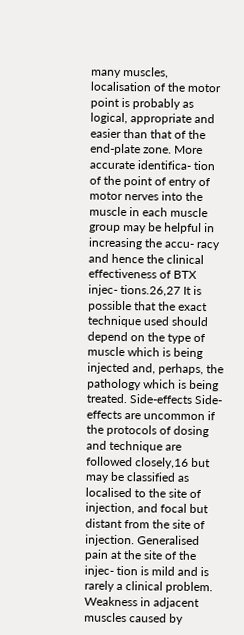many muscles, localisation of the motor point is probably as logical, appropriate and easier than that of the end-plate zone. More accurate identifica- tion of the point of entry of motor nerves into the muscle in each muscle group may be helpful in increasing the accu- racy and hence the clinical effectiveness of BTX injec- tions.26,27 It is possible that the exact technique used should depend on the type of muscle which is being injected and, perhaps, the pathology which is being treated. Side-effects Side-effects are uncommon if the protocols of dosing and technique are followed closely,16 but may be classified as localised to the site of injection, and focal but distant from the site of injection. Generalised pain at the site of the injec- tion is mild and is rarely a clinical problem. Weakness in adjacent muscles caused by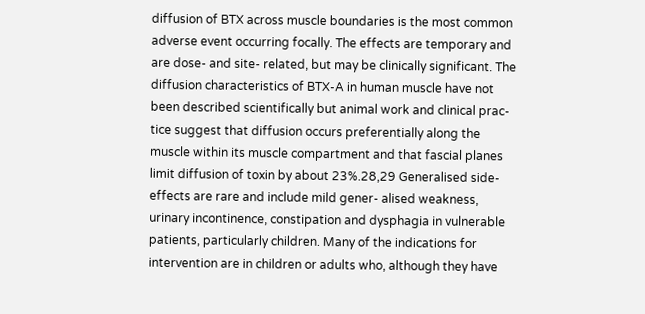diffusion of BTX across muscle boundaries is the most common adverse event occurring focally. The effects are temporary and are dose- and site- related, but may be clinically significant. The diffusion characteristics of BTX-A in human muscle have not been described scientifically but animal work and clinical prac- tice suggest that diffusion occurs preferentially along the muscle within its muscle compartment and that fascial planes limit diffusion of toxin by about 23%.28,29 Generalised side-effects are rare and include mild gener- alised weakness, urinary incontinence, constipation and dysphagia in vulnerable patients, particularly children. Many of the indications for intervention are in children or adults who, although they have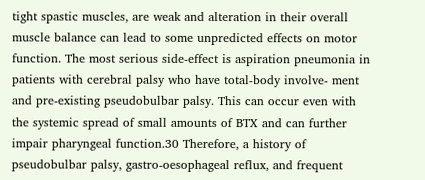tight spastic muscles, are weak and alteration in their overall muscle balance can lead to some unpredicted effects on motor function. The most serious side-effect is aspiration pneumonia in patients with cerebral palsy who have total-body involve- ment and pre-existing pseudobulbar palsy. This can occur even with the systemic spread of small amounts of BTX and can further impair pharyngeal function.30 Therefore, a history of pseudobulbar palsy, gastro-oesophageal reflux, and frequent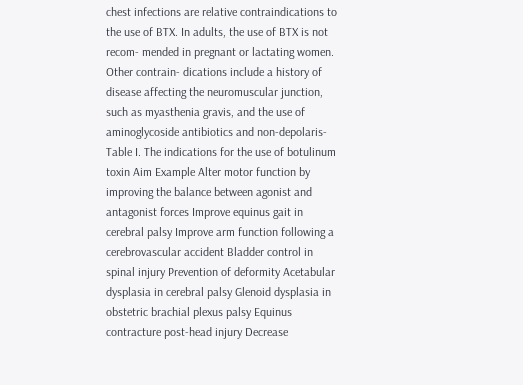chest infections are relative contraindications to the use of BTX. In adults, the use of BTX is not recom- mended in pregnant or lactating women. Other contrain- dications include a history of disease affecting the neuromuscular junction, such as myasthenia gravis, and the use of aminoglycoside antibiotics and non-depolaris- Table I. The indications for the use of botulinum toxin Aim Example Alter motor function by improving the balance between agonist and antagonist forces Improve equinus gait in cerebral palsy Improve arm function following a cerebrovascular accident Bladder control in spinal injury Prevention of deformity Acetabular dysplasia in cerebral palsy Glenoid dysplasia in obstetric brachial plexus palsy Equinus contracture post-head injury Decrease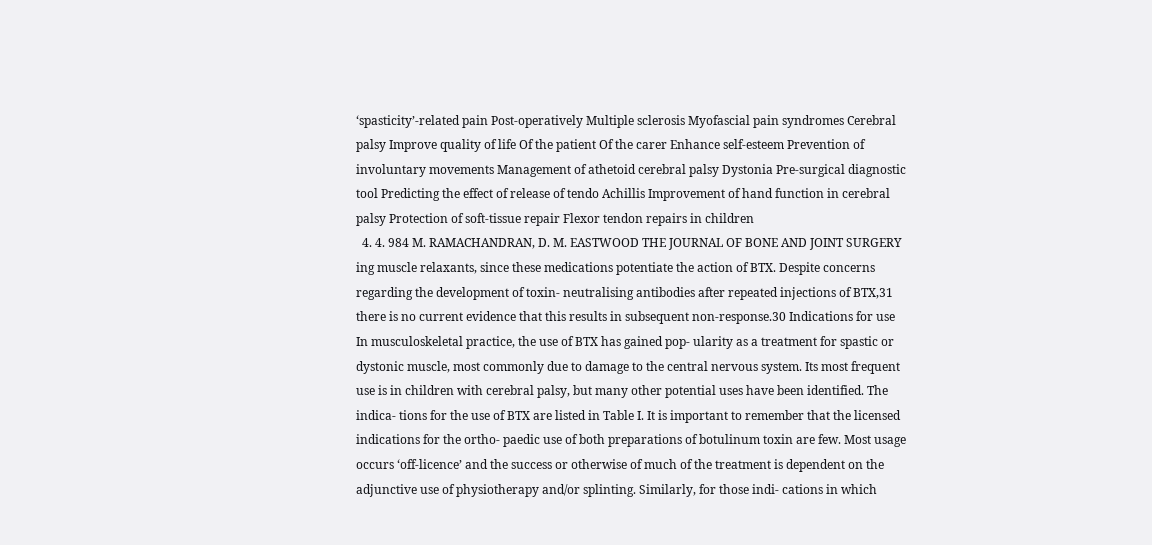‘spasticity’-related pain Post-operatively Multiple sclerosis Myofascial pain syndromes Cerebral palsy Improve quality of life Of the patient Of the carer Enhance self-esteem Prevention of involuntary movements Management of athetoid cerebral palsy Dystonia Pre-surgical diagnostic tool Predicting the effect of release of tendo Achillis Improvement of hand function in cerebral palsy Protection of soft-tissue repair Flexor tendon repairs in children
  4. 4. 984 M. RAMACHANDRAN, D. M. EASTWOOD THE JOURNAL OF BONE AND JOINT SURGERY ing muscle relaxants, since these medications potentiate the action of BTX. Despite concerns regarding the development of toxin- neutralising antibodies after repeated injections of BTX,31 there is no current evidence that this results in subsequent non-response.30 Indications for use In musculoskeletal practice, the use of BTX has gained pop- ularity as a treatment for spastic or dystonic muscle, most commonly due to damage to the central nervous system. Its most frequent use is in children with cerebral palsy, but many other potential uses have been identified. The indica- tions for the use of BTX are listed in Table I. It is important to remember that the licensed indications for the ortho- paedic use of both preparations of botulinum toxin are few. Most usage occurs ‘off-licence’ and the success or otherwise of much of the treatment is dependent on the adjunctive use of physiotherapy and/or splinting. Similarly, for those indi- cations in which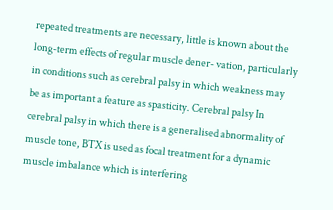repeated treatments are necessary, little is known about the long-term effects of regular muscle dener- vation, particularly in conditions such as cerebral palsy in which weakness may be as important a feature as spasticity. Cerebral palsy In cerebral palsy in which there is a generalised abnormality of muscle tone, BTX is used as focal treatment for a dynamic muscle imbalance which is interfering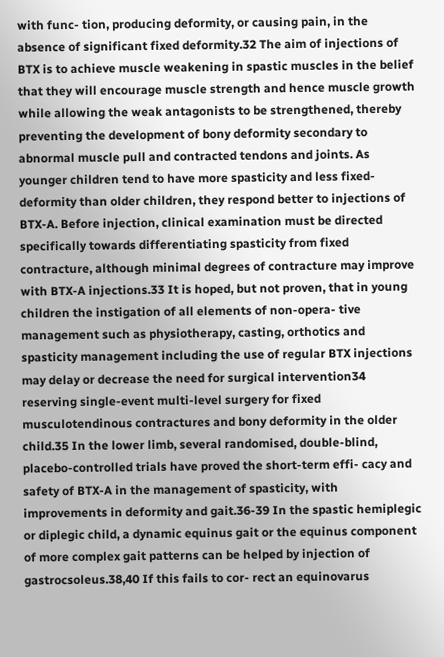with func- tion, producing deformity, or causing pain, in the absence of significant fixed deformity.32 The aim of injections of BTX is to achieve muscle weakening in spastic muscles in the belief that they will encourage muscle strength and hence muscle growth while allowing the weak antagonists to be strengthened, thereby preventing the development of bony deformity secondary to abnormal muscle pull and contracted tendons and joints. As younger children tend to have more spasticity and less fixed-deformity than older children, they respond better to injections of BTX-A. Before injection, clinical examination must be directed specifically towards differentiating spasticity from fixed contracture, although minimal degrees of contracture may improve with BTX-A injections.33 It is hoped, but not proven, that in young children the instigation of all elements of non-opera- tive management such as physiotherapy, casting, orthotics and spasticity management including the use of regular BTX injections may delay or decrease the need for surgical intervention34 reserving single-event multi-level surgery for fixed musculotendinous contractures and bony deformity in the older child.35 In the lower limb, several randomised, double-blind, placebo-controlled trials have proved the short-term effi- cacy and safety of BTX-A in the management of spasticity, with improvements in deformity and gait.36-39 In the spastic hemiplegic or diplegic child, a dynamic equinus gait or the equinus component of more complex gait patterns can be helped by injection of gastrocsoleus.38,40 If this fails to cor- rect an equinovarus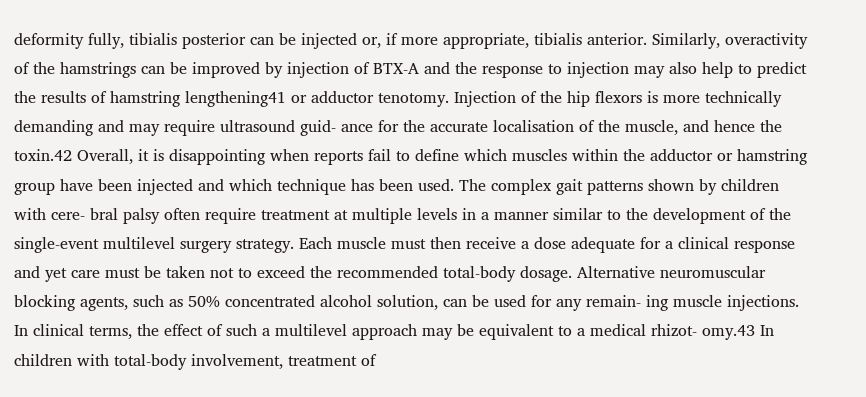deformity fully, tibialis posterior can be injected or, if more appropriate, tibialis anterior. Similarly, overactivity of the hamstrings can be improved by injection of BTX-A and the response to injection may also help to predict the results of hamstring lengthening41 or adductor tenotomy. Injection of the hip flexors is more technically demanding and may require ultrasound guid- ance for the accurate localisation of the muscle, and hence the toxin.42 Overall, it is disappointing when reports fail to define which muscles within the adductor or hamstring group have been injected and which technique has been used. The complex gait patterns shown by children with cere- bral palsy often require treatment at multiple levels in a manner similar to the development of the single-event multilevel surgery strategy. Each muscle must then receive a dose adequate for a clinical response and yet care must be taken not to exceed the recommended total-body dosage. Alternative neuromuscular blocking agents, such as 50% concentrated alcohol solution, can be used for any remain- ing muscle injections. In clinical terms, the effect of such a multilevel approach may be equivalent to a medical rhizot- omy.43 In children with total-body involvement, treatment of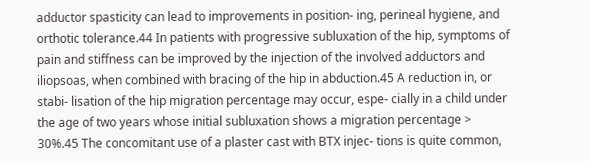adductor spasticity can lead to improvements in position- ing, perineal hygiene, and orthotic tolerance.44 In patients with progressive subluxation of the hip, symptoms of pain and stiffness can be improved by the injection of the involved adductors and iliopsoas, when combined with bracing of the hip in abduction.45 A reduction in, or stabi- lisation of the hip migration percentage may occur, espe- cially in a child under the age of two years whose initial subluxation shows a migration percentage > 30%.45 The concomitant use of a plaster cast with BTX injec- tions is quite common,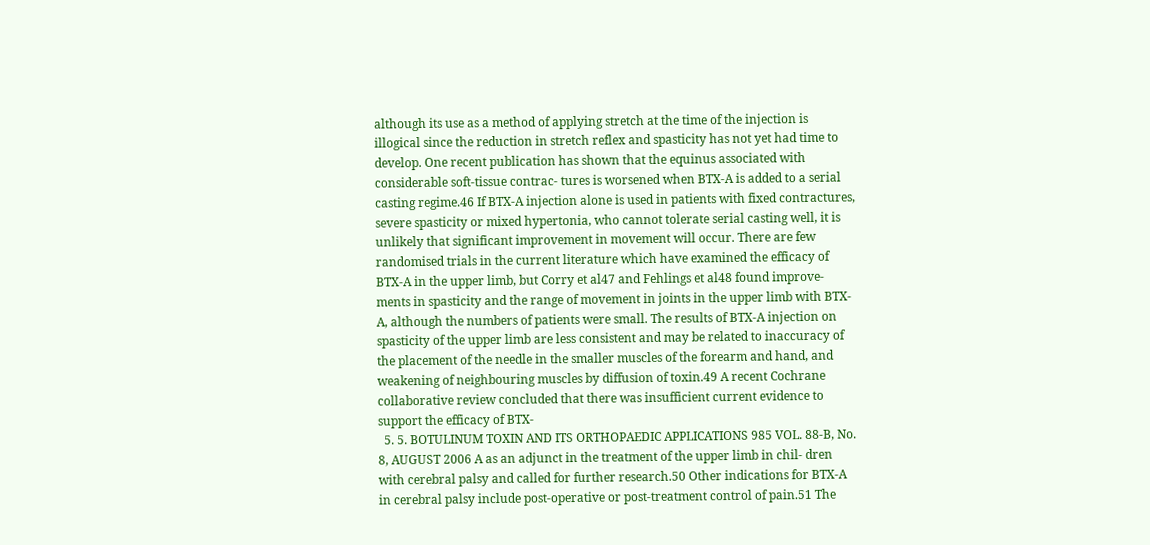although its use as a method of applying stretch at the time of the injection is illogical since the reduction in stretch reflex and spasticity has not yet had time to develop. One recent publication has shown that the equinus associated with considerable soft-tissue contrac- tures is worsened when BTX-A is added to a serial casting regime.46 If BTX-A injection alone is used in patients with fixed contractures, severe spasticity or mixed hypertonia, who cannot tolerate serial casting well, it is unlikely that significant improvement in movement will occur. There are few randomised trials in the current literature which have examined the efficacy of BTX-A in the upper limb, but Corry et al47 and Fehlings et al48 found improve- ments in spasticity and the range of movement in joints in the upper limb with BTX-A, although the numbers of patients were small. The results of BTX-A injection on spasticity of the upper limb are less consistent and may be related to inaccuracy of the placement of the needle in the smaller muscles of the forearm and hand, and weakening of neighbouring muscles by diffusion of toxin.49 A recent Cochrane collaborative review concluded that there was insufficient current evidence to support the efficacy of BTX-
  5. 5. BOTULINUM TOXIN AND ITS ORTHOPAEDIC APPLICATIONS 985 VOL. 88-B, No. 8, AUGUST 2006 A as an adjunct in the treatment of the upper limb in chil- dren with cerebral palsy and called for further research.50 Other indications for BTX-A in cerebral palsy include post-operative or post-treatment control of pain.51 The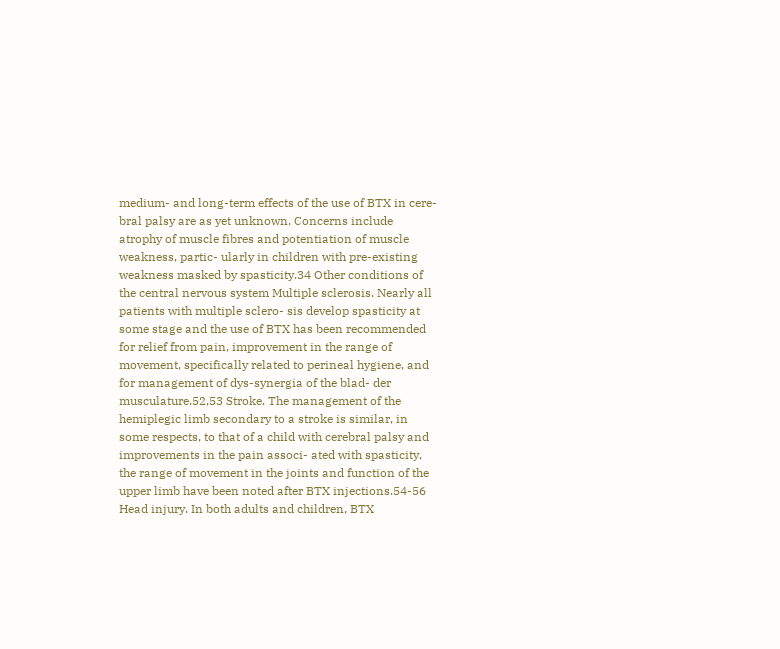medium- and long-term effects of the use of BTX in cere- bral palsy are as yet unknown. Concerns include atrophy of muscle fibres and potentiation of muscle weakness, partic- ularly in children with pre-existing weakness masked by spasticity.34 Other conditions of the central nervous system Multiple sclerosis. Nearly all patients with multiple sclero- sis develop spasticity at some stage and the use of BTX has been recommended for relief from pain, improvement in the range of movement, specifically related to perineal hygiene, and for management of dys-synergia of the blad- der musculature.52,53 Stroke. The management of the hemiplegic limb secondary to a stroke is similar, in some respects, to that of a child with cerebral palsy and improvements in the pain associ- ated with spasticity, the range of movement in the joints and function of the upper limb have been noted after BTX injections.54-56 Head injury. In both adults and children, BTX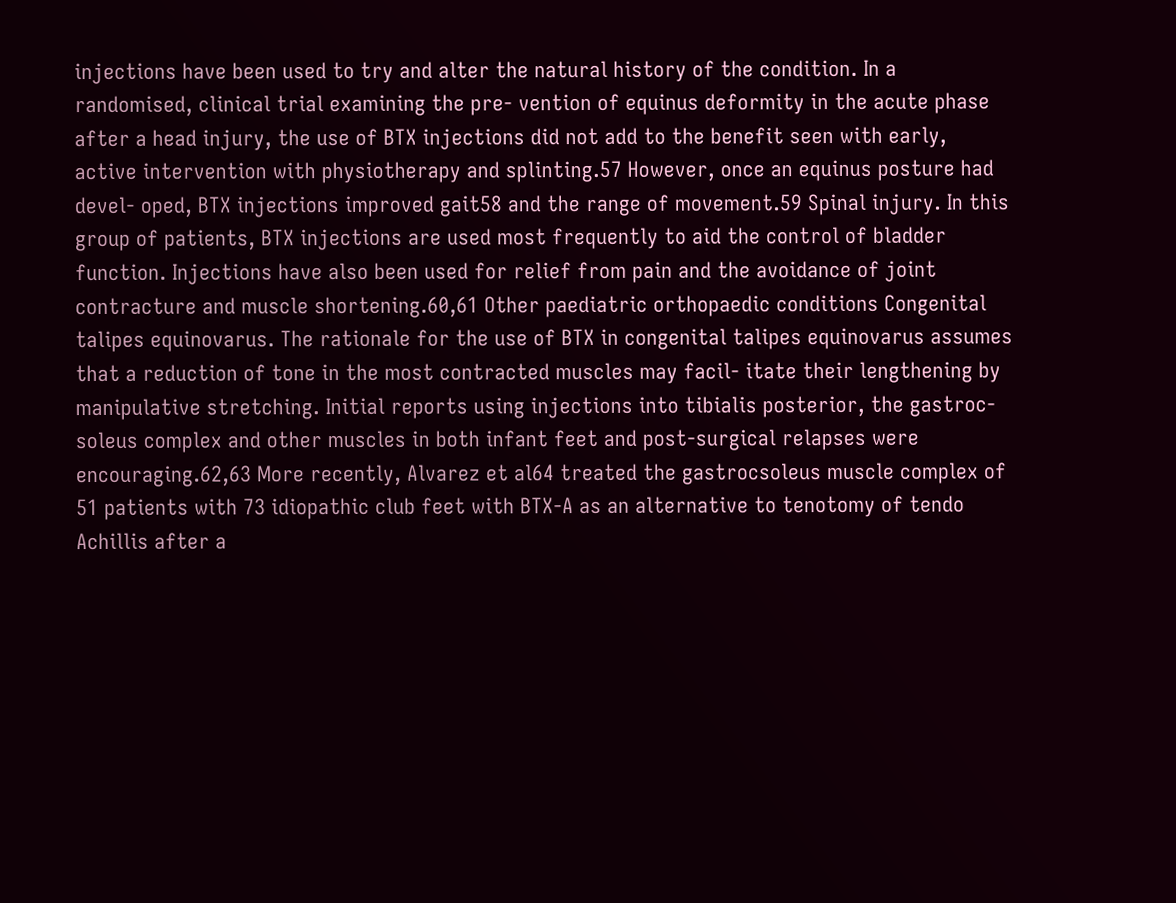injections have been used to try and alter the natural history of the condition. In a randomised, clinical trial examining the pre- vention of equinus deformity in the acute phase after a head injury, the use of BTX injections did not add to the benefit seen with early, active intervention with physiotherapy and splinting.57 However, once an equinus posture had devel- oped, BTX injections improved gait58 and the range of movement.59 Spinal injury. In this group of patients, BTX injections are used most frequently to aid the control of bladder function. Injections have also been used for relief from pain and the avoidance of joint contracture and muscle shortening.60,61 Other paediatric orthopaedic conditions Congenital talipes equinovarus. The rationale for the use of BTX in congenital talipes equinovarus assumes that a reduction of tone in the most contracted muscles may facil- itate their lengthening by manipulative stretching. Initial reports using injections into tibialis posterior, the gastroc- soleus complex and other muscles in both infant feet and post-surgical relapses were encouraging.62,63 More recently, Alvarez et al64 treated the gastrocsoleus muscle complex of 51 patients with 73 idiopathic club feet with BTX-A as an alternative to tenotomy of tendo Achillis after a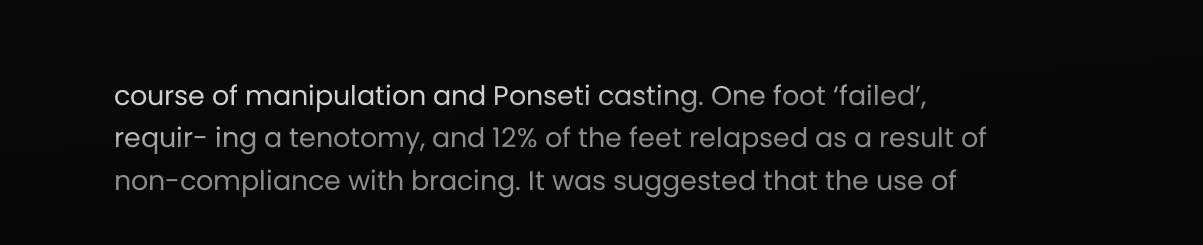course of manipulation and Ponseti casting. One foot ‘failed’, requir- ing a tenotomy, and 12% of the feet relapsed as a result of non-compliance with bracing. It was suggested that the use of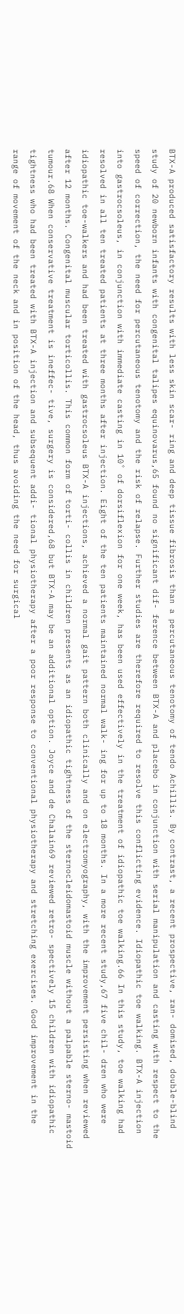BTX-A produced satisfactory results with less skin scar- ring and deep tissue fibrosis than a percutaneous tenotomy of tendo Achillis. By contrast, a recent prospective, ran- domised, double-blind study of 20 newborn infants with congenital talipes equinovarus,65 found no significant dif- ference between BTX-A and placebo in conjunction with serial manipulation and casting with respect to the speed of correction, the need for percutaneous tenotomy and the risk of relapse. Further studies are therefore required to resolve this conflicting evidence. Idiopathic toe walking. BTX-A injection into gastrocsoleus, in conjunction with immediate casting in 10˚ of dorsiflexion for one week, has been used effectively in the treatment of idiopathic toe walking.66 In this study, toe walking had resolved in all ten treated patients at three months after injection. Eight of the ten patients maintained normal walk- ing for up to 18 months. In a more recent study,67 five chil- dren who were idiopathic toe-walkers and had been treated with gastrocsoleus BTX-A injections, achieved a normal gait pattern both clinically and on electromyography, with the improvement persisting when reviewed after 12 months. Congenital muscular torticollis. This common form of torti- collis in children presents as an idiopathic tightness of the sternocleidomastoid muscle without a palpable sterno- mastoid tumour.68 When conservative treatment is ineffec- tive, surgery is considered,68 but BTX-A may be an additional option. Joyce and de Chalain69 reviewed retro- spectively 15 children with idiopathic tightness who had been treated with BTX-A injection and subsequent addi- tional physiotherapy after a poor response to conventional physiotherapy and stretching exercises. Good improvement in the range of movement of the neck and in position of the head, thus avoiding the need for surgical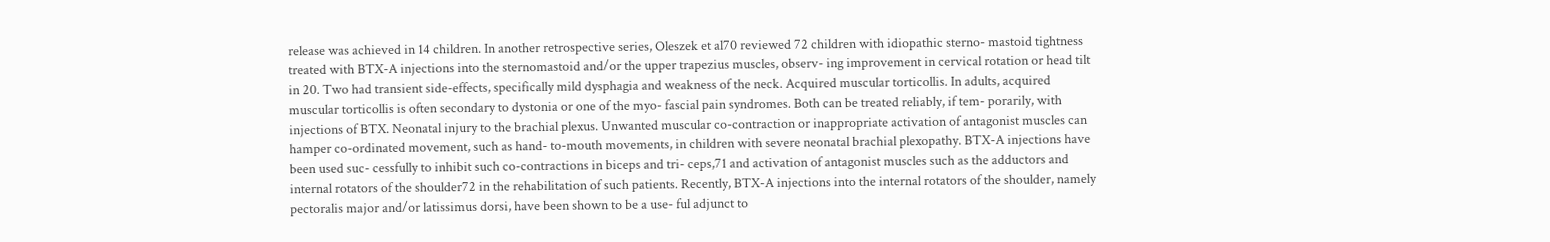release was achieved in 14 children. In another retrospective series, Oleszek et al70 reviewed 72 children with idiopathic sterno- mastoid tightness treated with BTX-A injections into the sternomastoid and/or the upper trapezius muscles, observ- ing improvement in cervical rotation or head tilt in 20. Two had transient side-effects, specifically mild dysphagia and weakness of the neck. Acquired muscular torticollis. In adults, acquired muscular torticollis is often secondary to dystonia or one of the myo- fascial pain syndromes. Both can be treated reliably, if tem- porarily, with injections of BTX. Neonatal injury to the brachial plexus. Unwanted muscular co-contraction or inappropriate activation of antagonist muscles can hamper co-ordinated movement, such as hand- to-mouth movements, in children with severe neonatal brachial plexopathy. BTX-A injections have been used suc- cessfully to inhibit such co-contractions in biceps and tri- ceps,71 and activation of antagonist muscles such as the adductors and internal rotators of the shoulder72 in the rehabilitation of such patients. Recently, BTX-A injections into the internal rotators of the shoulder, namely pectoralis major and/or latissimus dorsi, have been shown to be a use- ful adjunct to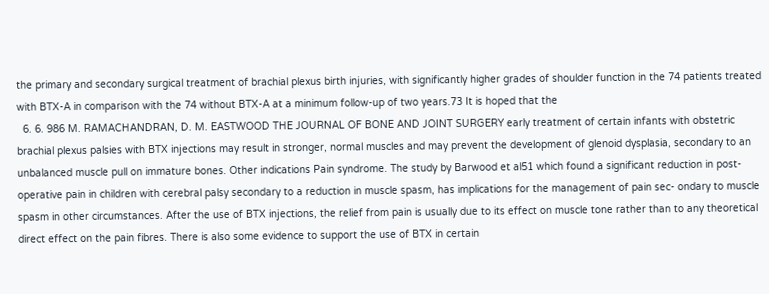the primary and secondary surgical treatment of brachial plexus birth injuries, with significantly higher grades of shoulder function in the 74 patients treated with BTX-A in comparison with the 74 without BTX-A at a minimum follow-up of two years.73 It is hoped that the
  6. 6. 986 M. RAMACHANDRAN, D. M. EASTWOOD THE JOURNAL OF BONE AND JOINT SURGERY early treatment of certain infants with obstetric brachial plexus palsies with BTX injections may result in stronger, normal muscles and may prevent the development of glenoid dysplasia, secondary to an unbalanced muscle pull on immature bones. Other indications Pain syndrome. The study by Barwood et al51 which found a significant reduction in post-operative pain in children with cerebral palsy secondary to a reduction in muscle spasm, has implications for the management of pain sec- ondary to muscle spasm in other circumstances. After the use of BTX injections, the relief from pain is usually due to its effect on muscle tone rather than to any theoretical direct effect on the pain fibres. There is also some evidence to support the use of BTX in certain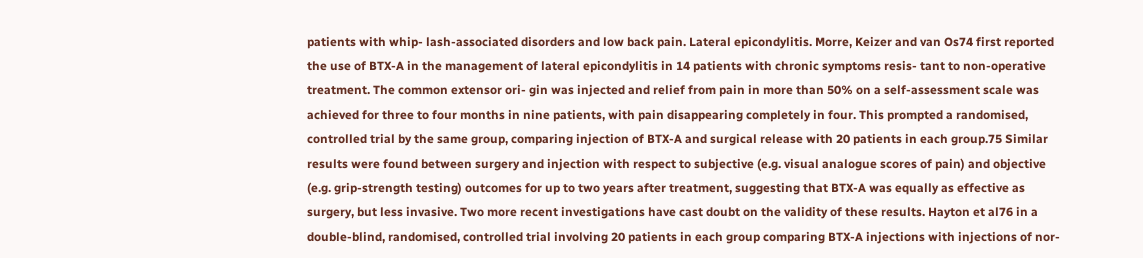patients with whip- lash-associated disorders and low back pain. Lateral epicondylitis. Morre, Keizer and van Os74 first reported the use of BTX-A in the management of lateral epicondylitis in 14 patients with chronic symptoms resis- tant to non-operative treatment. The common extensor ori- gin was injected and relief from pain in more than 50% on a self-assessment scale was achieved for three to four months in nine patients, with pain disappearing completely in four. This prompted a randomised, controlled trial by the same group, comparing injection of BTX-A and surgical release with 20 patients in each group.75 Similar results were found between surgery and injection with respect to subjective (e.g. visual analogue scores of pain) and objective (e.g. grip-strength testing) outcomes for up to two years after treatment, suggesting that BTX-A was equally as effective as surgery, but less invasive. Two more recent investigations have cast doubt on the validity of these results. Hayton et al76 in a double-blind, randomised, controlled trial involving 20 patients in each group comparing BTX-A injections with injections of nor-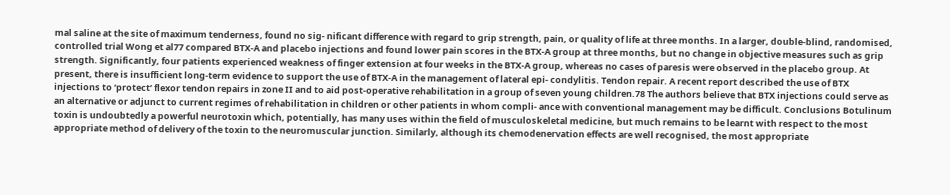mal saline at the site of maximum tenderness, found no sig- nificant difference with regard to grip strength, pain, or quality of life at three months. In a larger, double-blind, randomised, controlled trial Wong et al77 compared BTX-A and placebo injections and found lower pain scores in the BTX-A group at three months, but no change in objective measures such as grip strength. Significantly, four patients experienced weakness of finger extension at four weeks in the BTX-A group, whereas no cases of paresis were observed in the placebo group. At present, there is insufficient long-term evidence to support the use of BTX-A in the management of lateral epi- condylitis. Tendon repair. A recent report described the use of BTX injections to ‘protect’ flexor tendon repairs in zone II and to aid post-operative rehabilitation in a group of seven young children.78 The authors believe that BTX injections could serve as an alternative or adjunct to current regimes of rehabilitation in children or other patients in whom compli- ance with conventional management may be difficult. Conclusions Botulinum toxin is undoubtedly a powerful neurotoxin which, potentially, has many uses within the field of musculoskeletal medicine, but much remains to be learnt with respect to the most appropriate method of delivery of the toxin to the neuromuscular junction. Similarly, although its chemodenervation effects are well recognised, the most appropriate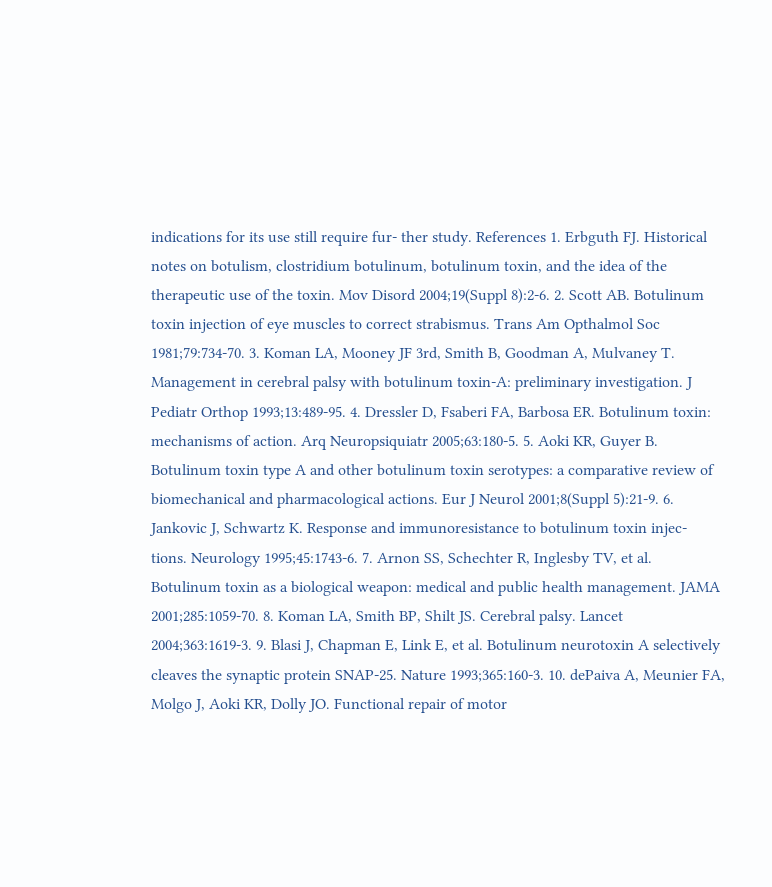indications for its use still require fur- ther study. References 1. Erbguth FJ. Historical notes on botulism, clostridium botulinum, botulinum toxin, and the idea of the therapeutic use of the toxin. Mov Disord 2004;19(Suppl 8):2-6. 2. Scott AB. Botulinum toxin injection of eye muscles to correct strabismus. Trans Am Opthalmol Soc 1981;79:734-70. 3. Koman LA, Mooney JF 3rd, Smith B, Goodman A, Mulvaney T. Management in cerebral palsy with botulinum toxin-A: preliminary investigation. J Pediatr Orthop 1993;13:489-95. 4. Dressler D, Fsaberi FA, Barbosa ER. Botulinum toxin: mechanisms of action. Arq Neuropsiquiatr 2005;63:180-5. 5. Aoki KR, Guyer B. Botulinum toxin type A and other botulinum toxin serotypes: a comparative review of biomechanical and pharmacological actions. Eur J Neurol 2001;8(Suppl 5):21-9. 6. Jankovic J, Schwartz K. Response and immunoresistance to botulinum toxin injec- tions. Neurology 1995;45:1743-6. 7. Arnon SS, Schechter R, Inglesby TV, et al. Botulinum toxin as a biological weapon: medical and public health management. JAMA 2001;285:1059-70. 8. Koman LA, Smith BP, Shilt JS. Cerebral palsy. Lancet 2004;363:1619-3. 9. Blasi J, Chapman E, Link E, et al. Botulinum neurotoxin A selectively cleaves the synaptic protein SNAP-25. Nature 1993;365:160-3. 10. dePaiva A, Meunier FA, Molgo J, Aoki KR, Dolly JO. Functional repair of motor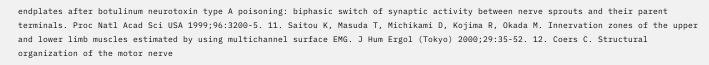endplates after botulinum neurotoxin type A poisoning: biphasic switch of synaptic activity between nerve sprouts and their parent terminals. Proc Natl Acad Sci USA 1999;96:3200-5. 11. Saitou K, Masuda T, Michikami D, Kojima R, Okada M. Innervation zones of the upper and lower limb muscles estimated by using multichannel surface EMG. J Hum Ergol (Tokyo) 2000;29:35-52. 12. Coers C. Structural organization of the motor nerve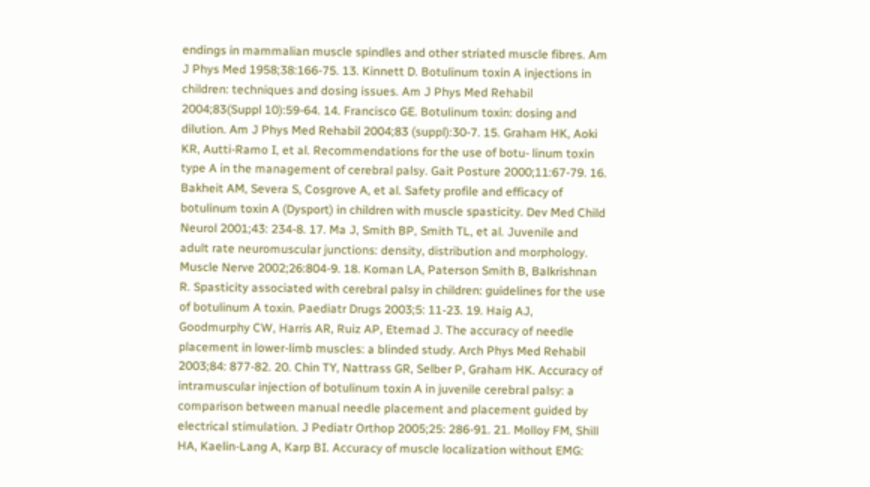endings in mammalian muscle spindles and other striated muscle fibres. Am J Phys Med 1958;38:166-75. 13. Kinnett D. Botulinum toxin A injections in children: techniques and dosing issues. Am J Phys Med Rehabil 2004;83(Suppl 10):59-64. 14. Francisco GE. Botulinum toxin: dosing and dilution. Am J Phys Med Rehabil 2004;83 (suppl):30-7. 15. Graham HK, Aoki KR, Autti-Ramo I, et al. Recommendations for the use of botu- linum toxin type A in the management of cerebral palsy. Gait Posture 2000;11:67-79. 16. Bakheit AM, Severa S, Cosgrove A, et al. Safety profile and efficacy of botulinum toxin A (Dysport) in children with muscle spasticity. Dev Med Child Neurol 2001;43: 234-8. 17. Ma J, Smith BP, Smith TL, et al. Juvenile and adult rate neuromuscular junctions: density, distribution and morphology. Muscle Nerve 2002;26:804-9. 18. Koman LA, Paterson Smith B, Balkrishnan R. Spasticity associated with cerebral palsy in children: guidelines for the use of botulinum A toxin. Paediatr Drugs 2003;5: 11-23. 19. Haig AJ, Goodmurphy CW, Harris AR, Ruiz AP, Etemad J. The accuracy of needle placement in lower-limb muscles: a blinded study. Arch Phys Med Rehabil 2003;84: 877-82. 20. Chin TY, Nattrass GR, Selber P, Graham HK. Accuracy of intramuscular injection of botulinum toxin A in juvenile cerebral palsy: a comparison between manual needle placement and placement guided by electrical stimulation. J Pediatr Orthop 2005;25: 286-91. 21. Molloy FM, Shill HA, Kaelin-Lang A, Karp BI. Accuracy of muscle localization without EMG: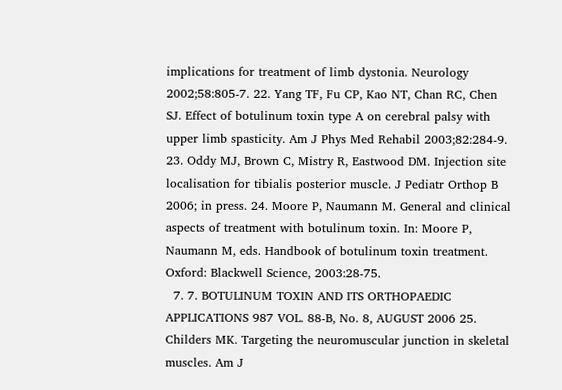implications for treatment of limb dystonia. Neurology 2002;58:805-7. 22. Yang TF, Fu CP, Kao NT, Chan RC, Chen SJ. Effect of botulinum toxin type A on cerebral palsy with upper limb spasticity. Am J Phys Med Rehabil 2003;82:284-9. 23. Oddy MJ, Brown C, Mistry R, Eastwood DM. Injection site localisation for tibialis posterior muscle. J Pediatr Orthop B 2006; in press. 24. Moore P, Naumann M. General and clinical aspects of treatment with botulinum toxin. In: Moore P, Naumann M, eds. Handbook of botulinum toxin treatment. Oxford: Blackwell Science, 2003:28-75.
  7. 7. BOTULINUM TOXIN AND ITS ORTHOPAEDIC APPLICATIONS 987 VOL. 88-B, No. 8, AUGUST 2006 25. Childers MK. Targeting the neuromuscular junction in skeletal muscles. Am J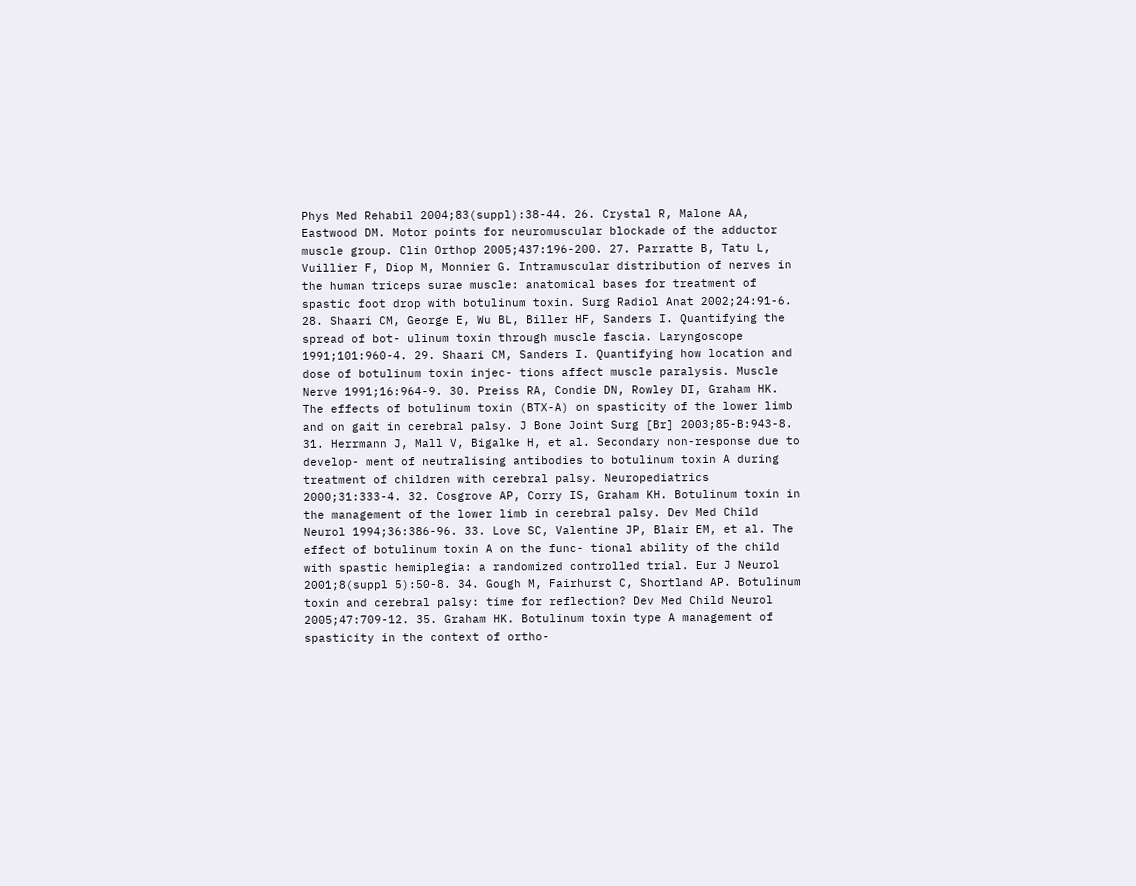Phys Med Rehabil 2004;83(suppl):38-44. 26. Crystal R, Malone AA, Eastwood DM. Motor points for neuromuscular blockade of the adductor muscle group. Clin Orthop 2005;437:196-200. 27. Parratte B, Tatu L, Vuillier F, Diop M, Monnier G. Intramuscular distribution of nerves in the human triceps surae muscle: anatomical bases for treatment of spastic foot drop with botulinum toxin. Surg Radiol Anat 2002;24:91-6. 28. Shaari CM, George E, Wu BL, Biller HF, Sanders I. Quantifying the spread of bot- ulinum toxin through muscle fascia. Laryngoscope 1991;101:960-4. 29. Shaari CM, Sanders I. Quantifying how location and dose of botulinum toxin injec- tions affect muscle paralysis. Muscle Nerve 1991;16:964-9. 30. Preiss RA, Condie DN, Rowley DI, Graham HK. The effects of botulinum toxin (BTX-A) on spasticity of the lower limb and on gait in cerebral palsy. J Bone Joint Surg [Br] 2003;85-B:943-8. 31. Herrmann J, Mall V, Bigalke H, et al. Secondary non-response due to develop- ment of neutralising antibodies to botulinum toxin A during treatment of children with cerebral palsy. Neuropediatrics 2000;31:333-4. 32. Cosgrove AP, Corry IS, Graham KH. Botulinum toxin in the management of the lower limb in cerebral palsy. Dev Med Child Neurol 1994;36:386-96. 33. Love SC, Valentine JP, Blair EM, et al. The effect of botulinum toxin A on the func- tional ability of the child with spastic hemiplegia: a randomized controlled trial. Eur J Neurol 2001;8(suppl 5):50-8. 34. Gough M, Fairhurst C, Shortland AP. Botulinum toxin and cerebral palsy: time for reflection? Dev Med Child Neurol 2005;47:709-12. 35. Graham HK. Botulinum toxin type A management of spasticity in the context of ortho-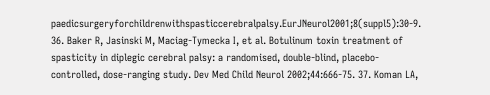paedicsurgeryforchildrenwithspasticcerebralpalsy.EurJNeurol2001;8(suppl5):30-9. 36. Baker R, Jasinski M, Maciag-Tymecka I, et al. Botulinum toxin treatment of spasticity in diplegic cerebral palsy: a randomised, double-blind, placebo-controlled, dose-ranging study. Dev Med Child Neurol 2002;44:666-75. 37. Koman LA,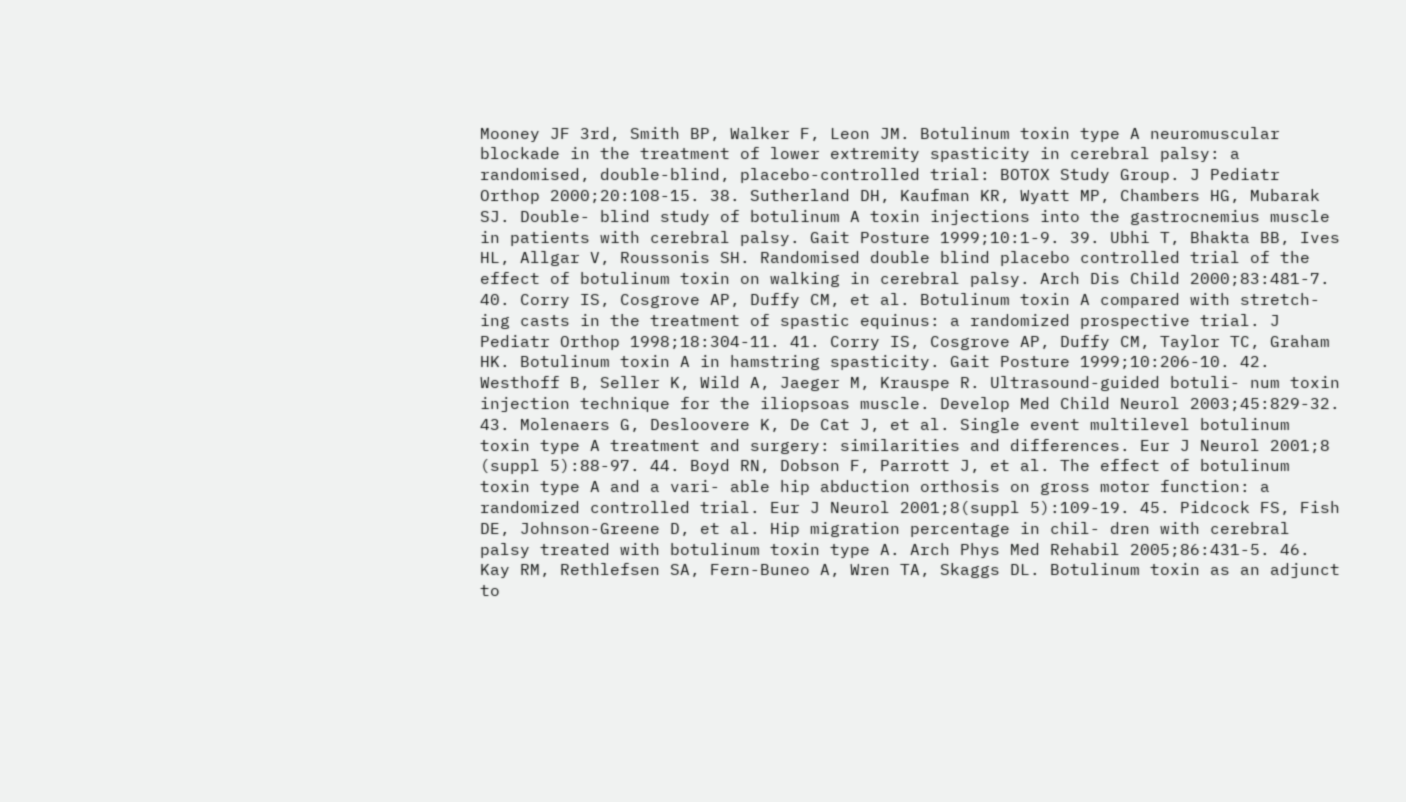Mooney JF 3rd, Smith BP, Walker F, Leon JM. Botulinum toxin type A neuromuscular blockade in the treatment of lower extremity spasticity in cerebral palsy: a randomised, double-blind, placebo-controlled trial: BOTOX Study Group. J Pediatr Orthop 2000;20:108-15. 38. Sutherland DH, Kaufman KR, Wyatt MP, Chambers HG, Mubarak SJ. Double- blind study of botulinum A toxin injections into the gastrocnemius muscle in patients with cerebral palsy. Gait Posture 1999;10:1-9. 39. Ubhi T, Bhakta BB, Ives HL, Allgar V, Roussonis SH. Randomised double blind placebo controlled trial of the effect of botulinum toxin on walking in cerebral palsy. Arch Dis Child 2000;83:481-7. 40. Corry IS, Cosgrove AP, Duffy CM, et al. Botulinum toxin A compared with stretch- ing casts in the treatment of spastic equinus: a randomized prospective trial. J Pediatr Orthop 1998;18:304-11. 41. Corry IS, Cosgrove AP, Duffy CM, Taylor TC, Graham HK. Botulinum toxin A in hamstring spasticity. Gait Posture 1999;10:206-10. 42. Westhoff B, Seller K, Wild A, Jaeger M, Krauspe R. Ultrasound-guided botuli- num toxin injection technique for the iliopsoas muscle. Develop Med Child Neurol 2003;45:829-32. 43. Molenaers G, Desloovere K, De Cat J, et al. Single event multilevel botulinum toxin type A treatment and surgery: similarities and differences. Eur J Neurol 2001;8 (suppl 5):88-97. 44. Boyd RN, Dobson F, Parrott J, et al. The effect of botulinum toxin type A and a vari- able hip abduction orthosis on gross motor function: a randomized controlled trial. Eur J Neurol 2001;8(suppl 5):109-19. 45. Pidcock FS, Fish DE, Johnson-Greene D, et al. Hip migration percentage in chil- dren with cerebral palsy treated with botulinum toxin type A. Arch Phys Med Rehabil 2005;86:431-5. 46. Kay RM, Rethlefsen SA, Fern-Buneo A, Wren TA, Skaggs DL. Botulinum toxin as an adjunct to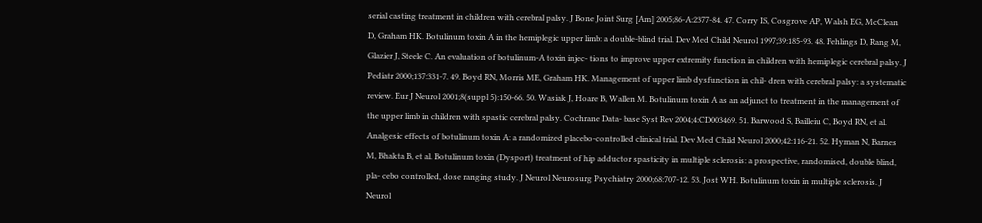serial casting treatment in children with cerebral palsy. J Bone Joint Surg [Am] 2005;86-A:2377-84. 47. Corry IS, Cosgrove AP, Walsh EG, McClean D, Graham HK. Botulinum toxin A in the hemiplegic upper limb: a double-blind trial. Dev Med Child Neurol 1997;39:185-93. 48. Fehlings D, Rang M, Glazier J, Steele C. An evaluation of botulinum-A toxin injec- tions to improve upper extremity function in children with hemiplegic cerebral palsy. J Pediatr 2000;137:331-7. 49. Boyd RN, Morris ME, Graham HK. Management of upper limb dysfunction in chil- dren with cerebral palsy: a systematic review. Eur J Neurol 2001;8(suppl 5):150-66. 50. Wasiak J, Hoare B, Wallen M. Botulinum toxin A as an adjunct to treatment in the management of the upper limb in children with spastic cerebral palsy. Cochrane Data- base Syst Rev 2004;4:CD003469. 51. Barwood S, Bailleiu C, Boyd RN, et al. Analgesic effects of botulinum toxin A: a randomized placebo-controlled clinical trial. Dev Med Child Neurol 2000;42:116-21. 52. Hyman N, Barnes M, Bhakta B, et al. Botulinum toxin (Dysport) treatment of hip adductor spasticity in multiple sclerosis: a prospective, randomised, double blind, pla- cebo controlled, dose ranging study. J Neurol Neurosurg Psychiatry 2000;68:707-12. 53. Jost WH. Botulinum toxin in multiple sclerosis. J Neurol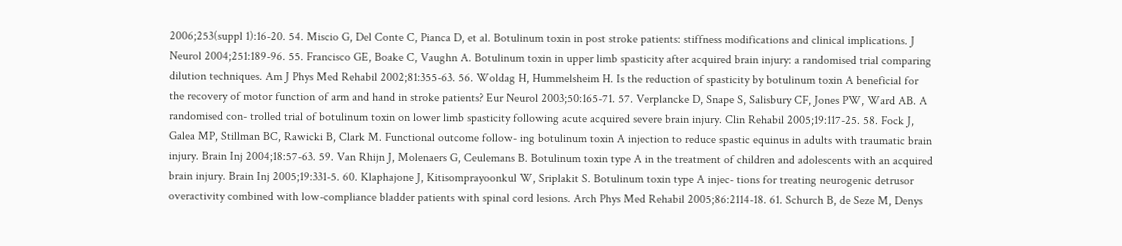2006;253(suppl 1):16-20. 54. Miscio G, Del Conte C, Pianca D, et al. Botulinum toxin in post stroke patients: stiffness modifications and clinical implications. J Neurol 2004;251:189-96. 55. Francisco GE, Boake C, Vaughn A. Botulinum toxin in upper limb spasticity after acquired brain injury: a randomised trial comparing dilution techniques. Am J Phys Med Rehabil 2002;81:355-63. 56. Woldag H, Hummelsheim H. Is the reduction of spasticity by botulinum toxin A beneficial for the recovery of motor function of arm and hand in stroke patients? Eur Neurol 2003;50:165-71. 57. Verplancke D, Snape S, Salisbury CF, Jones PW, Ward AB. A randomised con- trolled trial of botulinum toxin on lower limb spasticity following acute acquired severe brain injury. Clin Rehabil 2005;19:117-25. 58. Fock J, Galea MP, Stillman BC, Rawicki B, Clark M. Functional outcome follow- ing botulinum toxin A injection to reduce spastic equinus in adults with traumatic brain injury. Brain Inj 2004;18:57-63. 59. Van Rhijn J, Molenaers G, Ceulemans B. Botulinum toxin type A in the treatment of children and adolescents with an acquired brain injury. Brain Inj 2005;19:331-5. 60. Klaphajone J, Kitisomprayoonkul W, Sriplakit S. Botulinum toxin type A injec- tions for treating neurogenic detrusor overactivity combined with low-compliance bladder patients with spinal cord lesions. Arch Phys Med Rehabil 2005;86:2114-18. 61. Schurch B, de Seze M, Denys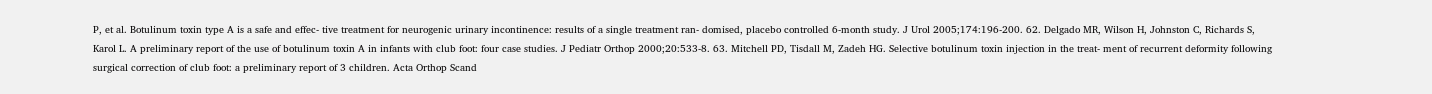P, et al. Botulinum toxin type A is a safe and effec- tive treatment for neurogenic urinary incontinence: results of a single treatment ran- domised, placebo controlled 6-month study. J Urol 2005;174:196-200. 62. Delgado MR, Wilson H, Johnston C, Richards S, Karol L. A preliminary report of the use of botulinum toxin A in infants with club foot: four case studies. J Pediatr Orthop 2000;20:533-8. 63. Mitchell PD, Tisdall M, Zadeh HG. Selective botulinum toxin injection in the treat- ment of recurrent deformity following surgical correction of club foot: a preliminary report of 3 children. Acta Orthop Scand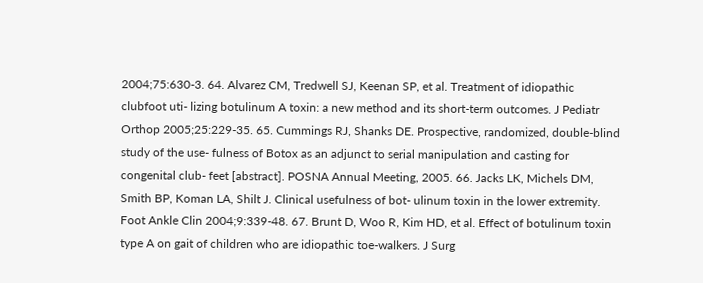2004;75:630-3. 64. Alvarez CM, Tredwell SJ, Keenan SP, et al. Treatment of idiopathic clubfoot uti- lizing botulinum A toxin: a new method and its short-term outcomes. J Pediatr Orthop 2005;25:229-35. 65. Cummings RJ, Shanks DE. Prospective, randomized, double-blind study of the use- fulness of Botox as an adjunct to serial manipulation and casting for congenital club- feet [abstract]. POSNA Annual Meeting, 2005. 66. Jacks LK, Michels DM, Smith BP, Koman LA, Shilt J. Clinical usefulness of bot- ulinum toxin in the lower extremity. Foot Ankle Clin 2004;9:339-48. 67. Brunt D, Woo R, Kim HD, et al. Effect of botulinum toxin type A on gait of children who are idiopathic toe-walkers. J Surg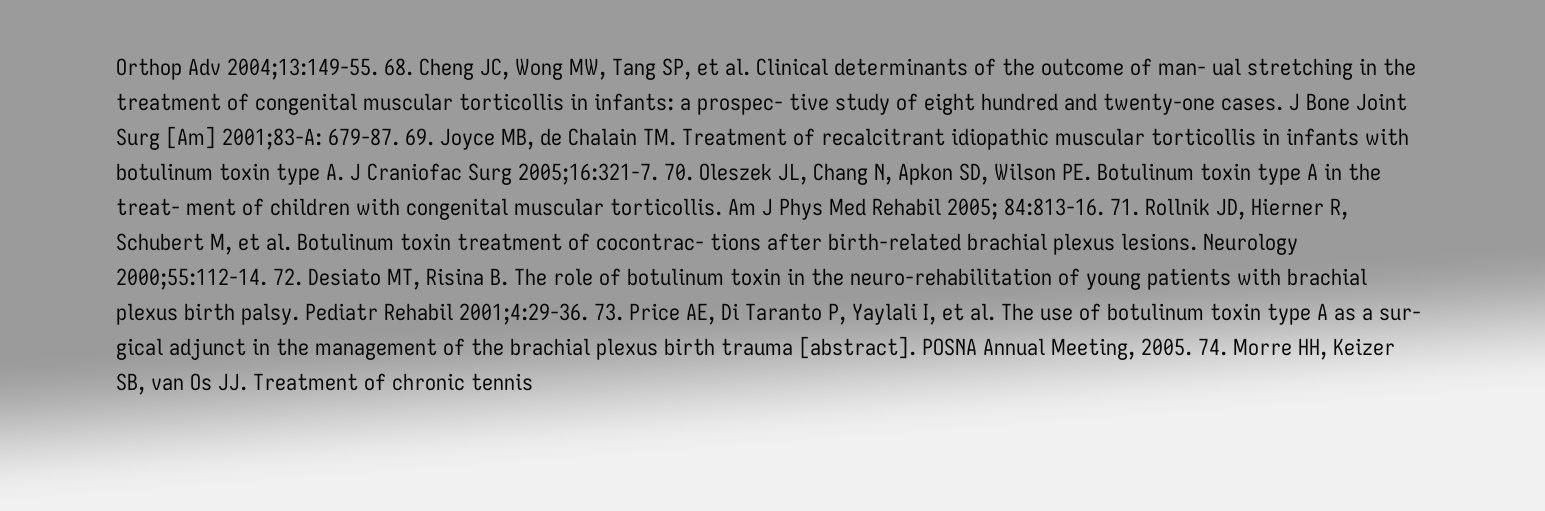Orthop Adv 2004;13:149-55. 68. Cheng JC, Wong MW, Tang SP, et al. Clinical determinants of the outcome of man- ual stretching in the treatment of congenital muscular torticollis in infants: a prospec- tive study of eight hundred and twenty-one cases. J Bone Joint Surg [Am] 2001;83-A: 679-87. 69. Joyce MB, de Chalain TM. Treatment of recalcitrant idiopathic muscular torticollis in infants with botulinum toxin type A. J Craniofac Surg 2005;16:321-7. 70. Oleszek JL, Chang N, Apkon SD, Wilson PE. Botulinum toxin type A in the treat- ment of children with congenital muscular torticollis. Am J Phys Med Rehabil 2005; 84:813-16. 71. Rollnik JD, Hierner R, Schubert M, et al. Botulinum toxin treatment of cocontrac- tions after birth-related brachial plexus lesions. Neurology 2000;55:112-14. 72. Desiato MT, Risina B. The role of botulinum toxin in the neuro-rehabilitation of young patients with brachial plexus birth palsy. Pediatr Rehabil 2001;4:29-36. 73. Price AE, Di Taranto P, Yaylali I, et al. The use of botulinum toxin type A as a sur- gical adjunct in the management of the brachial plexus birth trauma [abstract]. POSNA Annual Meeting, 2005. 74. Morre HH, Keizer SB, van Os JJ. Treatment of chronic tennis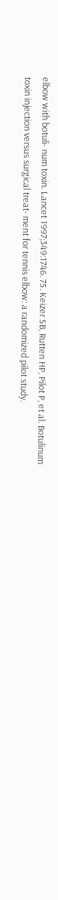elbow with botuli- num toxin. Lancet 1997;349:1746. 75. Keizer SB, Rutten HP, Pilot P, et al. Botulinum toxin injection versus surgical treat- ment for tennis elbow: a randomized pilot study.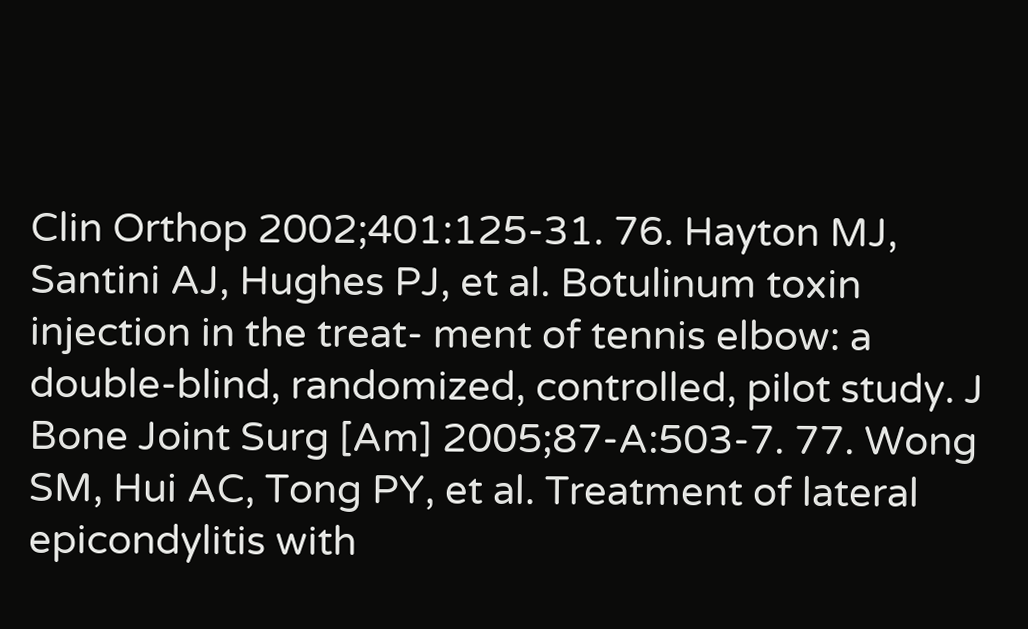Clin Orthop 2002;401:125-31. 76. Hayton MJ, Santini AJ, Hughes PJ, et al. Botulinum toxin injection in the treat- ment of tennis elbow: a double-blind, randomized, controlled, pilot study. J Bone Joint Surg [Am] 2005;87-A:503-7. 77. Wong SM, Hui AC, Tong PY, et al. Treatment of lateral epicondylitis with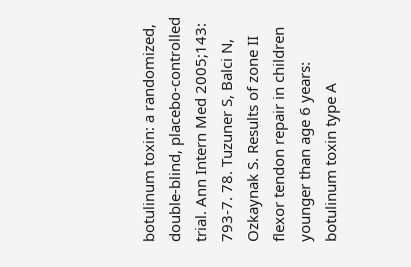botulinum toxin: a randomized, double-blind, placebo-controlled trial. Ann Intern Med 2005;143: 793-7. 78. Tuzuner S, Balci N, Ozkaynak S. Results of zone II flexor tendon repair in children younger than age 6 years: botulinum toxin type A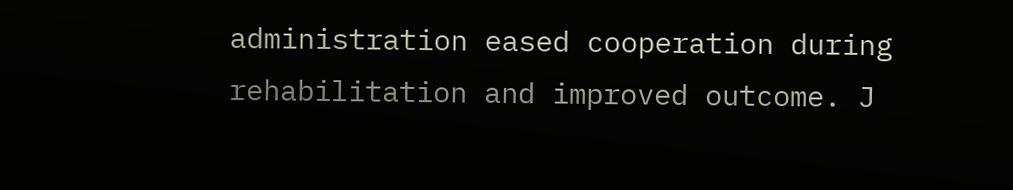administration eased cooperation during rehabilitation and improved outcome. J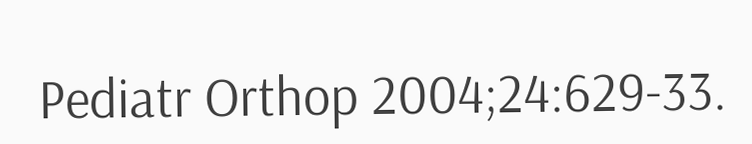Pediatr Orthop 2004;24:629-33.